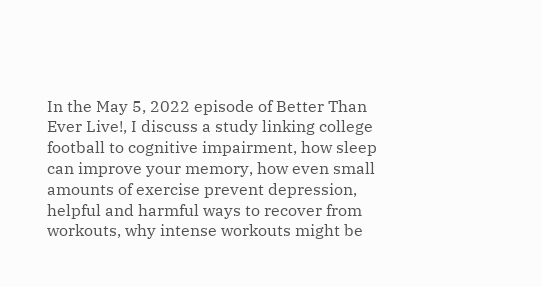In the May 5, 2022 episode of Better Than Ever Live!, I discuss a study linking college football to cognitive impairment, how sleep can improve your memory, how even small amounts of exercise prevent depression, helpful and harmful ways to recover from workouts, why intense workouts might be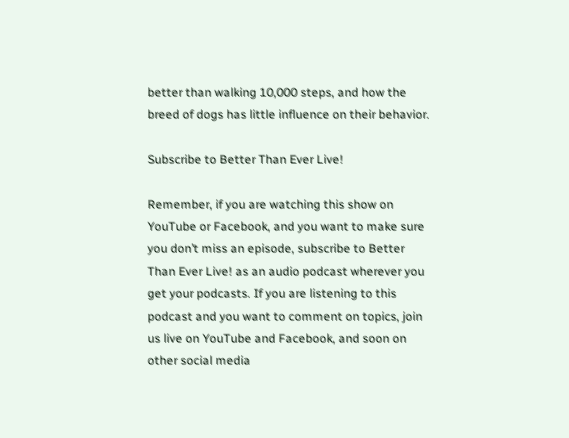better than walking 10,000 steps, and how the breed of dogs has little influence on their behavior.

Subscribe to Better Than Ever Live!

Remember, if you are watching this show on YouTube or Facebook, and you want to make sure you don’t miss an episode, subscribe to Better Than Ever Live! as an audio podcast wherever you get your podcasts. If you are listening to this podcast and you want to comment on topics, join us live on YouTube and Facebook, and soon on other social media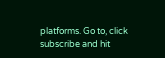platforms. Go to, click subscribe and hit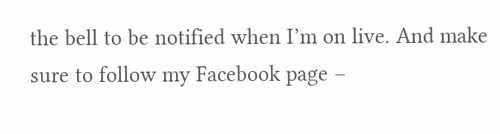the bell to be notified when I’m on live. And make sure to follow my Facebook page –